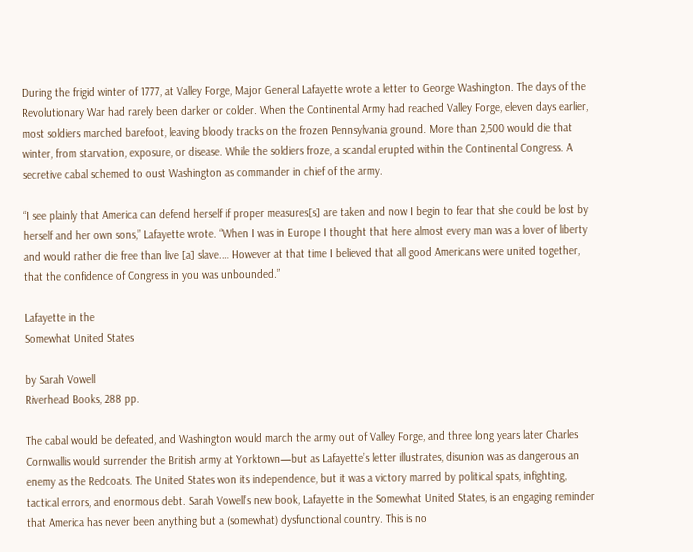During the frigid winter of 1777, at Valley Forge, Major General Lafayette wrote a letter to George Washington. The days of the Revolutionary War had rarely been darker or colder. When the Continental Army had reached Valley Forge, eleven days earlier, most soldiers marched barefoot, leaving bloody tracks on the frozen Pennsylvania ground. More than 2,500 would die that winter, from starvation, exposure, or disease. While the soldiers froze, a scandal erupted within the Continental Congress. A secretive cabal schemed to oust Washington as commander in chief of the army.

“I see plainly that America can defend herself if proper measures[s] are taken and now I begin to fear that she could be lost by herself and her own sons,” Lafayette wrote. “When I was in Europe I thought that here almost every man was a lover of liberty and would rather die free than live [a] slave.… However at that time I believed that all good Americans were united together, that the confidence of Congress in you was unbounded.”

Lafayette in the
Somewhat United States

by Sarah Vowell
Riverhead Books, 288 pp.

The cabal would be defeated, and Washington would march the army out of Valley Forge, and three long years later Charles Cornwallis would surrender the British army at Yorktown—but as Lafayette’s letter illustrates, disunion was as dangerous an enemy as the Redcoats. The United States won its independence, but it was a victory marred by political spats, infighting, tactical errors, and enormous debt. Sarah Vowell’s new book, Lafayette in the Somewhat United States, is an engaging reminder that America has never been anything but a (somewhat) dysfunctional country. This is no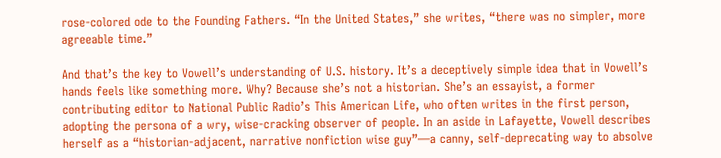rose-colored ode to the Founding Fathers. “In the United States,” she writes, “there was no simpler, more agreeable time.”

And that’s the key to Vowell’s understanding of U.S. history. It’s a deceptively simple idea that in Vowell’s hands feels like something more. Why? Because she’s not a historian. She’s an essayist, a former contributing editor to National Public Radio’s This American Life, who often writes in the first person, adopting the persona of a wry, wise-cracking observer of people. In an aside in Lafayette, Vowell describes herself as a “historian-adjacent, narrative nonfiction wise guy”—a canny, self-deprecating way to absolve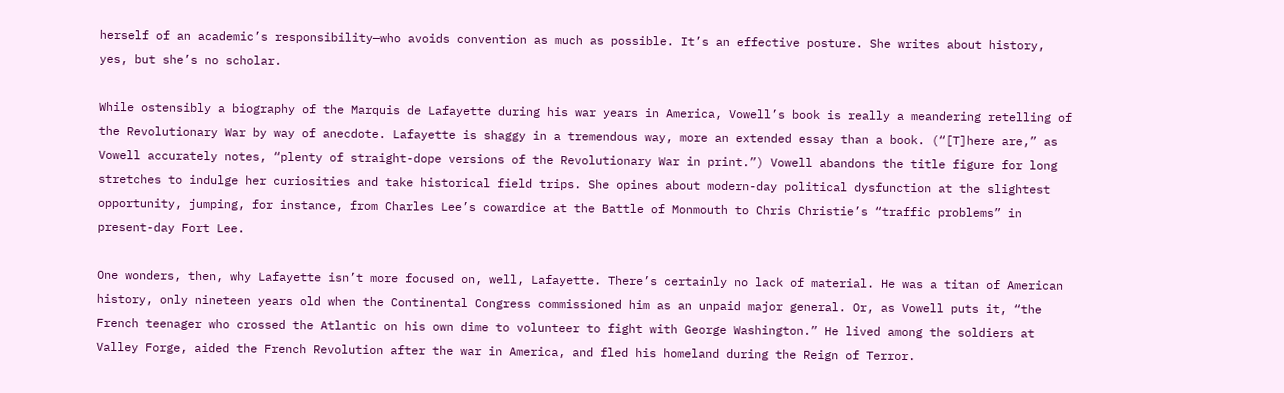herself of an academic’s responsibility—who avoids convention as much as possible. It’s an effective posture. She writes about history, yes, but she’s no scholar.

While ostensibly a biography of the Marquis de Lafayette during his war years in America, Vowell’s book is really a meandering retelling of the Revolutionary War by way of anecdote. Lafayette is shaggy in a tremendous way, more an extended essay than a book. (“[T]here are,” as Vowell accurately notes, “plenty of straight-dope versions of the Revolutionary War in print.”) Vowell abandons the title figure for long stretches to indulge her curiosities and take historical field trips. She opines about modern-day political dysfunction at the slightest opportunity, jumping, for instance, from Charles Lee’s cowardice at the Battle of Monmouth to Chris Christie’s “traffic problems” in present-day Fort Lee.

One wonders, then, why Lafayette isn’t more focused on, well, Lafayette. There’s certainly no lack of material. He was a titan of American history, only nineteen years old when the Continental Congress commissioned him as an unpaid major general. Or, as Vowell puts it, “the French teenager who crossed the Atlantic on his own dime to volunteer to fight with George Washington.” He lived among the soldiers at Valley Forge, aided the French Revolution after the war in America, and fled his homeland during the Reign of Terror.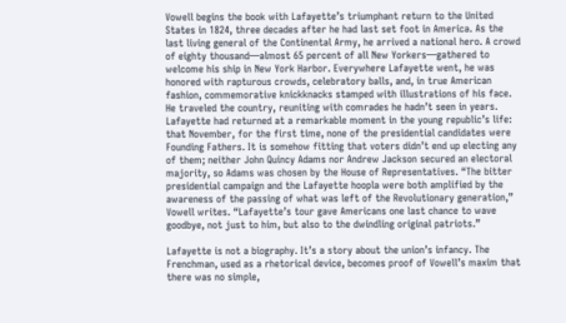Vowell begins the book with Lafayette’s triumphant return to the United States in 1824, three decades after he had last set foot in America. As the last living general of the Continental Army, he arrived a national hero. A crowd of eighty thousand—almost 65 percent of all New Yorkers—gathered to welcome his ship in New York Harbor. Everywhere Lafayette went, he was honored with rapturous crowds, celebratory balls, and, in true American fashion, commemorative knickknacks stamped with illustrations of his face. He traveled the country, reuniting with comrades he hadn’t seen in years. Lafayette had returned at a remarkable moment in the young republic’s life: that November, for the first time, none of the presidential candidates were Founding Fathers. It is somehow fitting that voters didn’t end up electing any of them; neither John Quincy Adams nor Andrew Jackson secured an electoral majority, so Adams was chosen by the House of Representatives. “The bitter presidential campaign and the Lafayette hoopla were both amplified by the awareness of the passing of what was left of the Revolutionary generation,” Vowell writes. “Lafayette’s tour gave Americans one last chance to wave goodbye, not just to him, but also to the dwindling original patriots.”

Lafayette is not a biography. It’s a story about the union’s infancy. The Frenchman, used as a rhetorical device, becomes proof of Vowell’s maxim that there was no simple,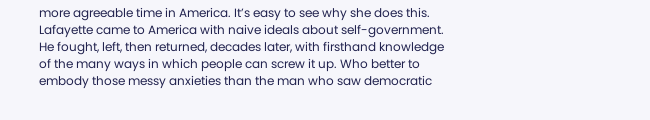more agreeable time in America. It’s easy to see why she does this. Lafayette came to America with naive ideals about self-government. He fought, left, then returned, decades later, with firsthand knowledge of the many ways in which people can screw it up. Who better to embody those messy anxieties than the man who saw democratic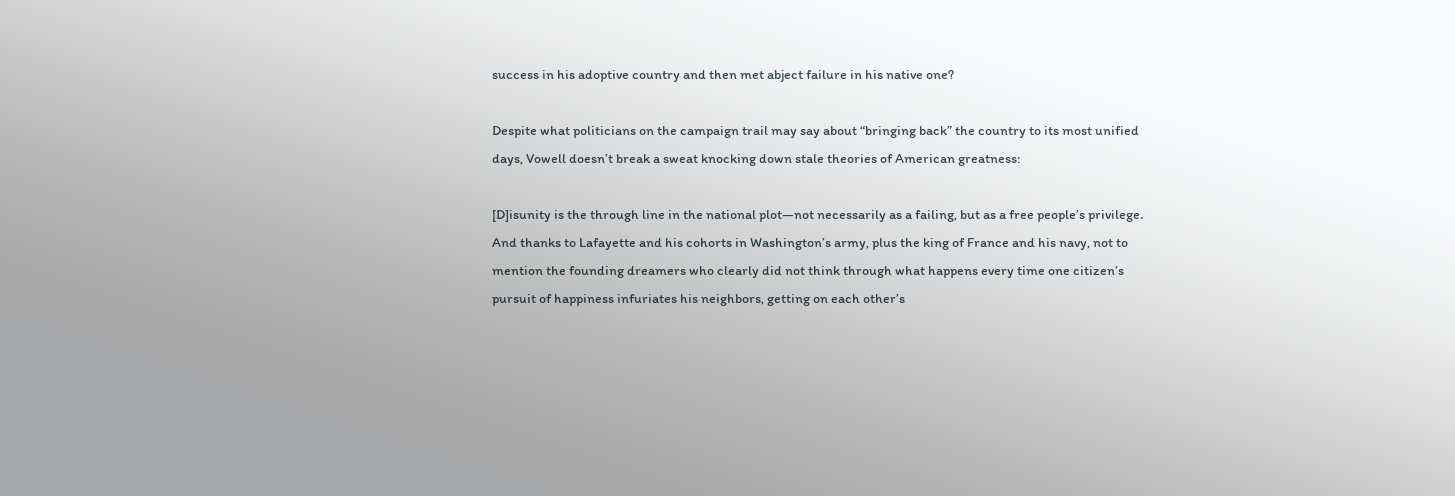success in his adoptive country and then met abject failure in his native one?

Despite what politicians on the campaign trail may say about “bringing back” the country to its most unified days, Vowell doesn’t break a sweat knocking down stale theories of American greatness:

[D]isunity is the through line in the national plot—not necessarily as a failing, but as a free people’s privilege. And thanks to Lafayette and his cohorts in Washington’s army, plus the king of France and his navy, not to mention the founding dreamers who clearly did not think through what happens every time one citizen’s pursuit of happiness infuriates his neighbors, getting on each other’s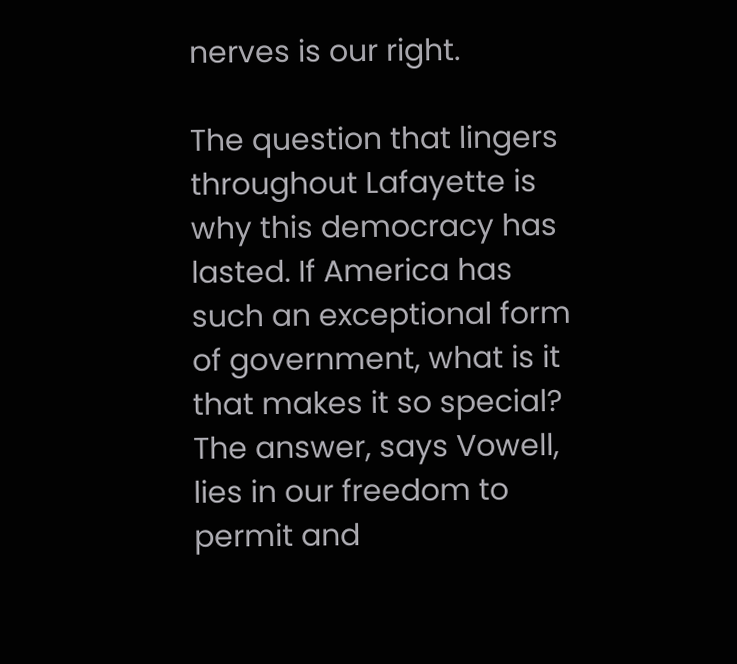nerves is our right.

The question that lingers throughout Lafayette is why this democracy has lasted. If America has such an exceptional form of government, what is it that makes it so special? The answer, says Vowell, lies in our freedom to permit and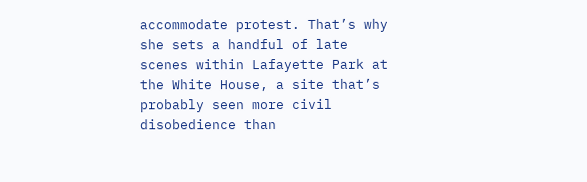accommodate protest. That’s why she sets a handful of late scenes within Lafayette Park at the White House, a site that’s probably seen more civil disobedience than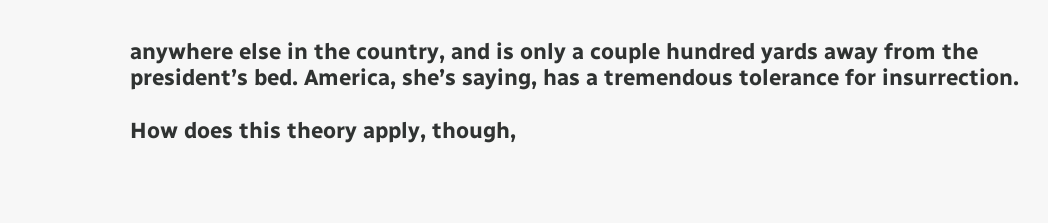anywhere else in the country, and is only a couple hundred yards away from the president’s bed. America, she’s saying, has a tremendous tolerance for insurrection.

How does this theory apply, though,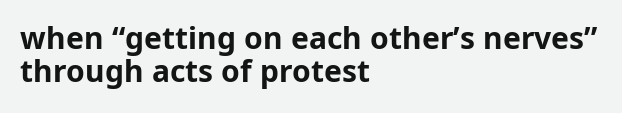when “getting on each other’s nerves” through acts of protest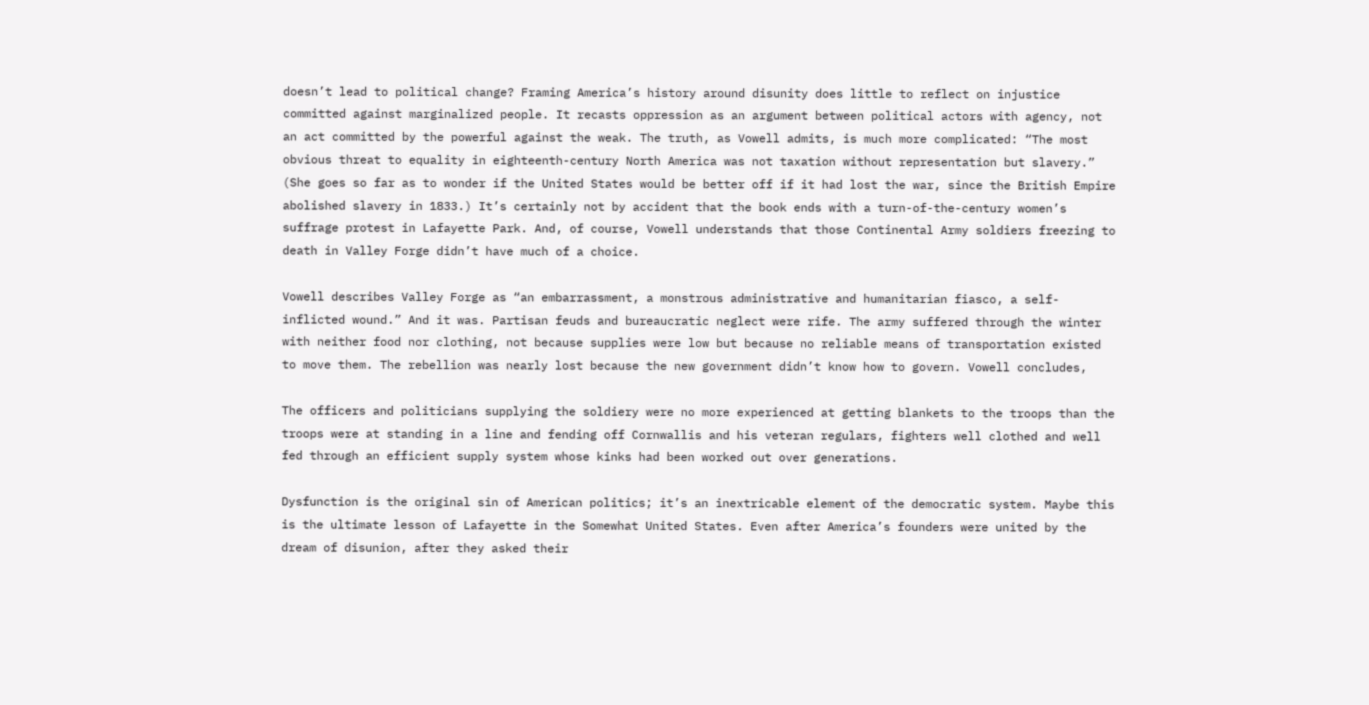doesn’t lead to political change? Framing America’s history around disunity does little to reflect on injustice committed against marginalized people. It recasts oppression as an argument between political actors with agency, not an act committed by the powerful against the weak. The truth, as Vowell admits, is much more complicated: “The most obvious threat to equality in eighteenth-century North America was not taxation without representation but slavery.” (She goes so far as to wonder if the United States would be better off if it had lost the war, since the British Empire abolished slavery in 1833.) It’s certainly not by accident that the book ends with a turn-of-the-century women’s suffrage protest in Lafayette Park. And, of course, Vowell understands that those Continental Army soldiers freezing to death in Valley Forge didn’t have much of a choice.

Vowell describes Valley Forge as “an embarrassment, a monstrous administrative and humanitarian fiasco, a self-inflicted wound.” And it was. Partisan feuds and bureaucratic neglect were rife. The army suffered through the winter with neither food nor clothing, not because supplies were low but because no reliable means of transportation existed to move them. The rebellion was nearly lost because the new government didn’t know how to govern. Vowell concludes,

The officers and politicians supplying the soldiery were no more experienced at getting blankets to the troops than the troops were at standing in a line and fending off Cornwallis and his veteran regulars, fighters well clothed and well fed through an efficient supply system whose kinks had been worked out over generations.

Dysfunction is the original sin of American politics; it’s an inextricable element of the democratic system. Maybe this is the ultimate lesson of Lafayette in the Somewhat United States. Even after America’s founders were united by the dream of disunion, after they asked their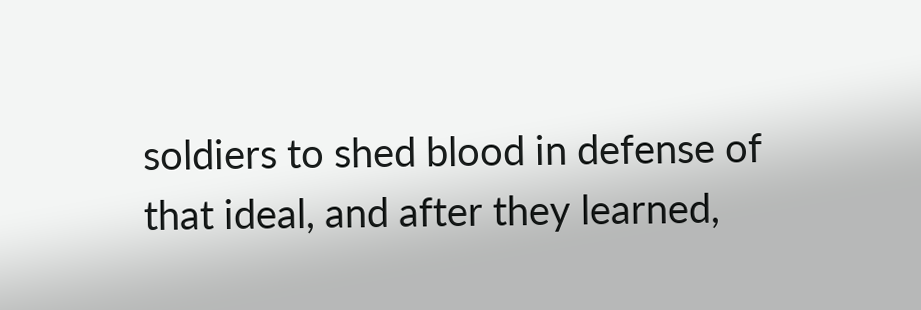soldiers to shed blood in defense of that ideal, and after they learned,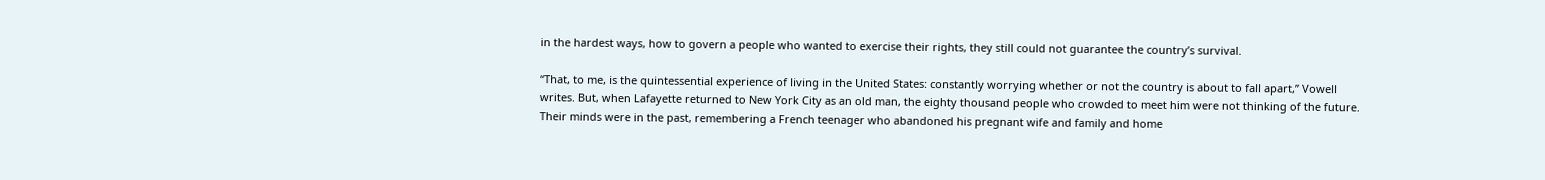in the hardest ways, how to govern a people who wanted to exercise their rights, they still could not guarantee the country’s survival.

“That, to me, is the quintessential experience of living in the United States: constantly worrying whether or not the country is about to fall apart,” Vowell writes. But, when Lafayette returned to New York City as an old man, the eighty thousand people who crowded to meet him were not thinking of the future. Their minds were in the past, remembering a French teenager who abandoned his pregnant wife and family and home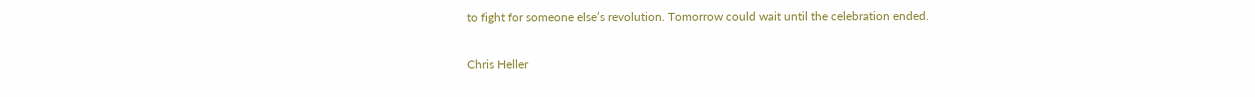to fight for someone else’s revolution. Tomorrow could wait until the celebration ended.

Chris Heller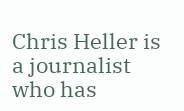Chris Heller is a journalist who has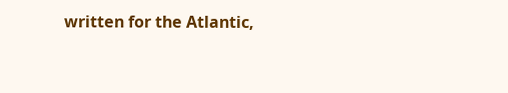written for the Atlantic,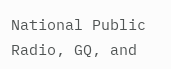National Public Radio, GQ, and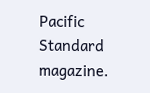Pacific Standard magazine.